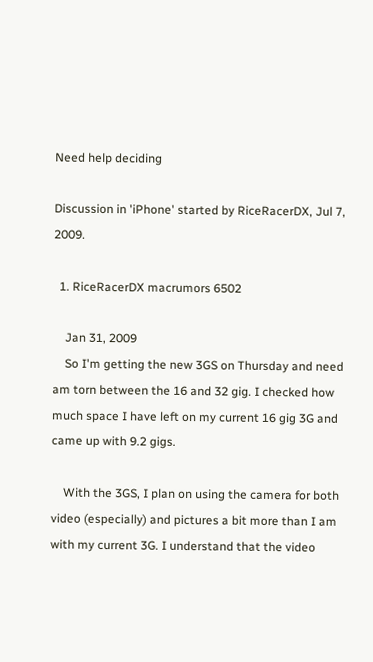Need help deciding

Discussion in 'iPhone' started by RiceRacerDX, Jul 7, 2009.

  1. RiceRacerDX macrumors 6502

    Jan 31, 2009
    So I'm getting the new 3GS on Thursday and need am torn between the 16 and 32 gig. I checked how much space I have left on my current 16 gig 3G and came up with 9.2 gigs.

    With the 3GS, I plan on using the camera for both video (especially) and pictures a bit more than I am with my current 3G. I understand that the video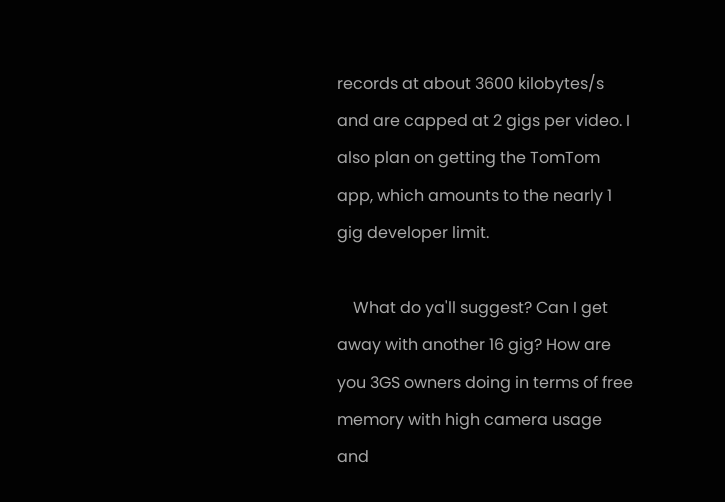records at about 3600 kilobytes/s and are capped at 2 gigs per video. I also plan on getting the TomTom app, which amounts to the nearly 1 gig developer limit.

    What do ya'll suggest? Can I get away with another 16 gig? How are you 3GS owners doing in terms of free memory with high camera usage and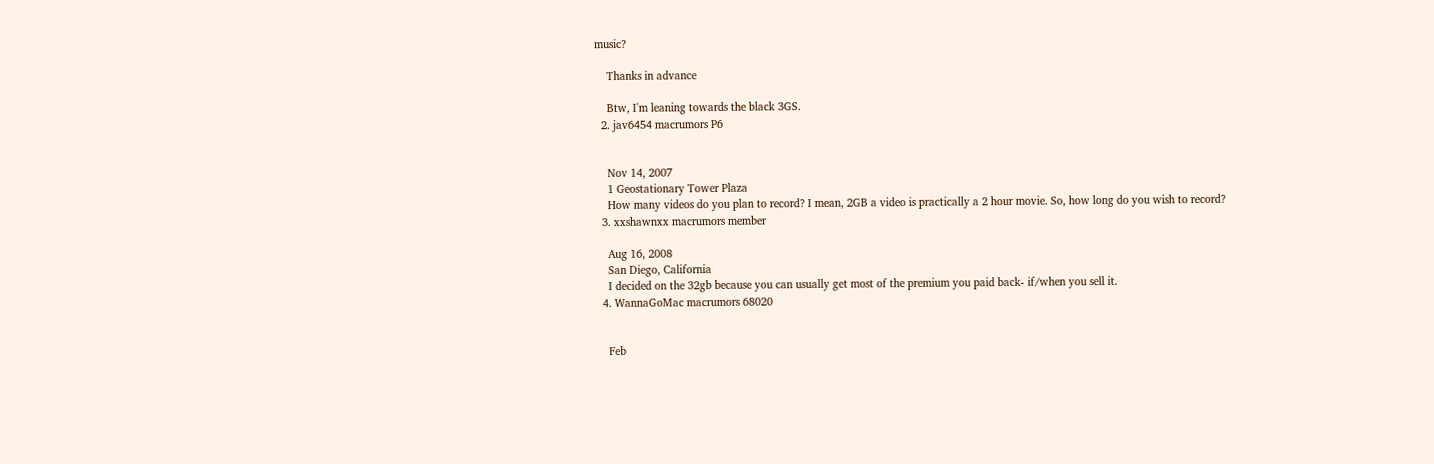music?

    Thanks in advance

    Btw, I'm leaning towards the black 3GS.
  2. jav6454 macrumors P6


    Nov 14, 2007
    1 Geostationary Tower Plaza
    How many videos do you plan to record? I mean, 2GB a video is practically a 2 hour movie. So, how long do you wish to record?
  3. xxshawnxx macrumors member

    Aug 16, 2008
    San Diego, California
    I decided on the 32gb because you can usually get most of the premium you paid back- if/when you sell it.
  4. WannaGoMac macrumors 68020


    Feb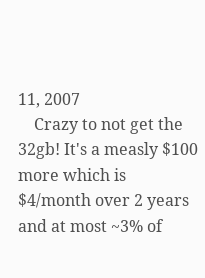11, 2007
    Crazy to not get the 32gb! It's a measly $100 more which is $4/month over 2 years and at most ~3% of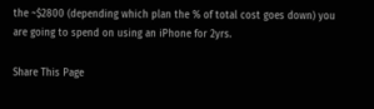the ~$2800 (depending which plan the % of total cost goes down) you are going to spend on using an iPhone for 2yrs.

Share This Page